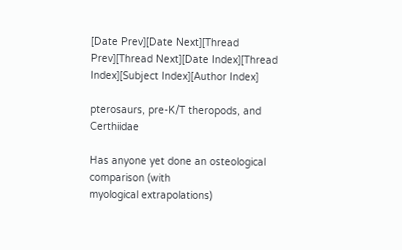[Date Prev][Date Next][Thread Prev][Thread Next][Date Index][Thread Index][Subject Index][Author Index]

pterosaurs, pre-K/T theropods, and Certhiidae

Has anyone yet done an osteological comparison (with
myological extrapolations)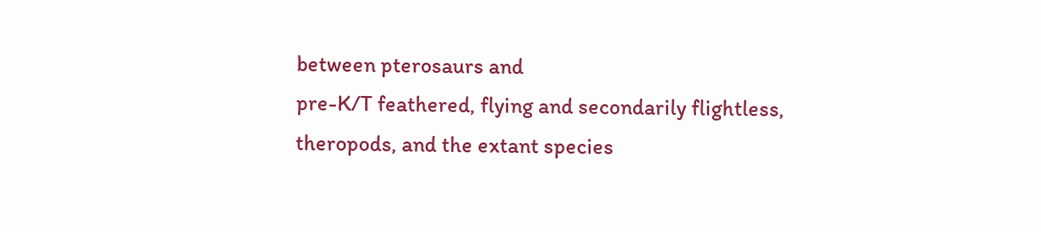between pterosaurs and
pre-K/T feathered, flying and secondarily flightless,
theropods, and the extant species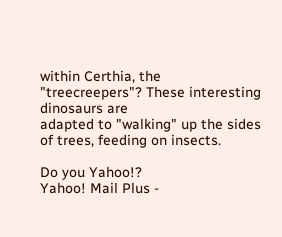within Certhia, the
"treecreepers"? These interesting dinosaurs are
adapted to "walking" up the sides of trees, feeding on insects.

Do you Yahoo!?
Yahoo! Mail Plus -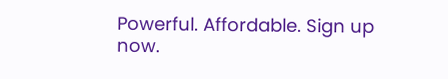Powerful. Affordable. Sign up now.